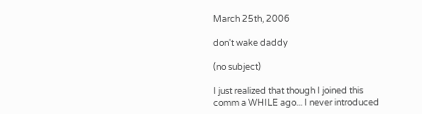March 25th, 2006

don't wake daddy

(no subject)

I just realized that though I joined this comm a WHILE ago... I never introduced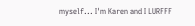myself... I'm Karen and I LURFFF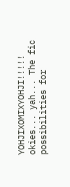YOHJIXOMIXYOHJI!!!!! okies... yah... The fic possibilities for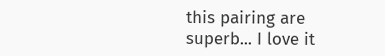this pairing are superb... I love it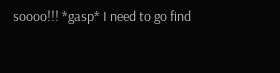soooo!!! *gasp* I need to go find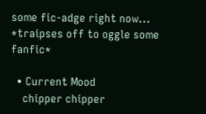some fic-adge right now... *traipses off to oggle some fanfic*

  • Current Mood
    chipper chipper